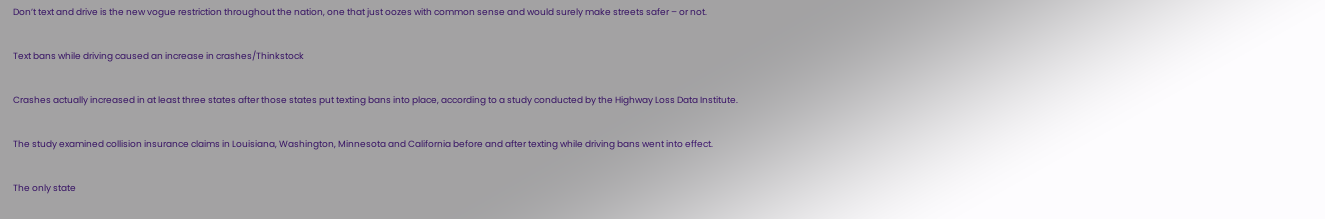Don’t text and drive is the new vogue restriction throughout the nation, one that just oozes with common sense and would surely make streets safer – or not.

Text bans while driving caused an increase in crashes/Thinkstock

Crashes actually increased in at least three states after those states put texting bans into place, according to a study conducted by the Highway Loss Data Institute.

The study examined collision insurance claims in Louisiana, Washington, Minnesota and California before and after texting while driving bans went into effect.

The only state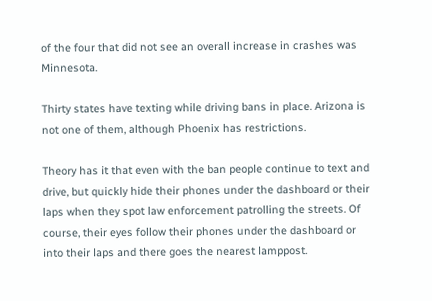of the four that did not see an overall increase in crashes was Minnesota.

Thirty states have texting while driving bans in place. Arizona is not one of them, although Phoenix has restrictions.

Theory has it that even with the ban people continue to text and drive, but quickly hide their phones under the dashboard or their laps when they spot law enforcement patrolling the streets. Of course, their eyes follow their phones under the dashboard or into their laps and there goes the nearest lamppost.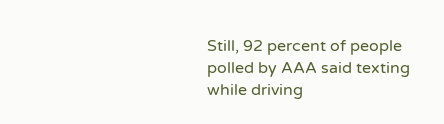Still, 92 percent of people polled by AAA said texting while driving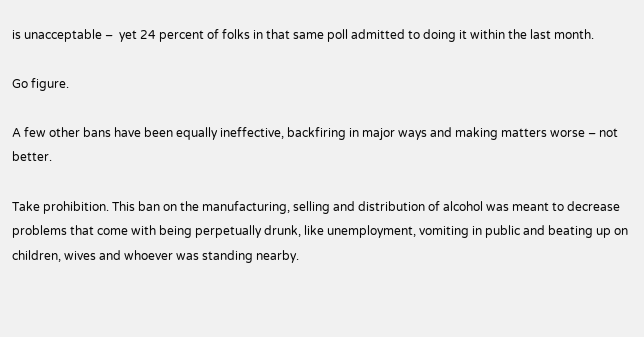is unacceptable –  yet 24 percent of folks in that same poll admitted to doing it within the last month.

Go figure.

A few other bans have been equally ineffective, backfiring in major ways and making matters worse – not better.

Take prohibition. This ban on the manufacturing, selling and distribution of alcohol was meant to decrease problems that come with being perpetually drunk, like unemployment, vomiting in public and beating up on children, wives and whoever was standing nearby.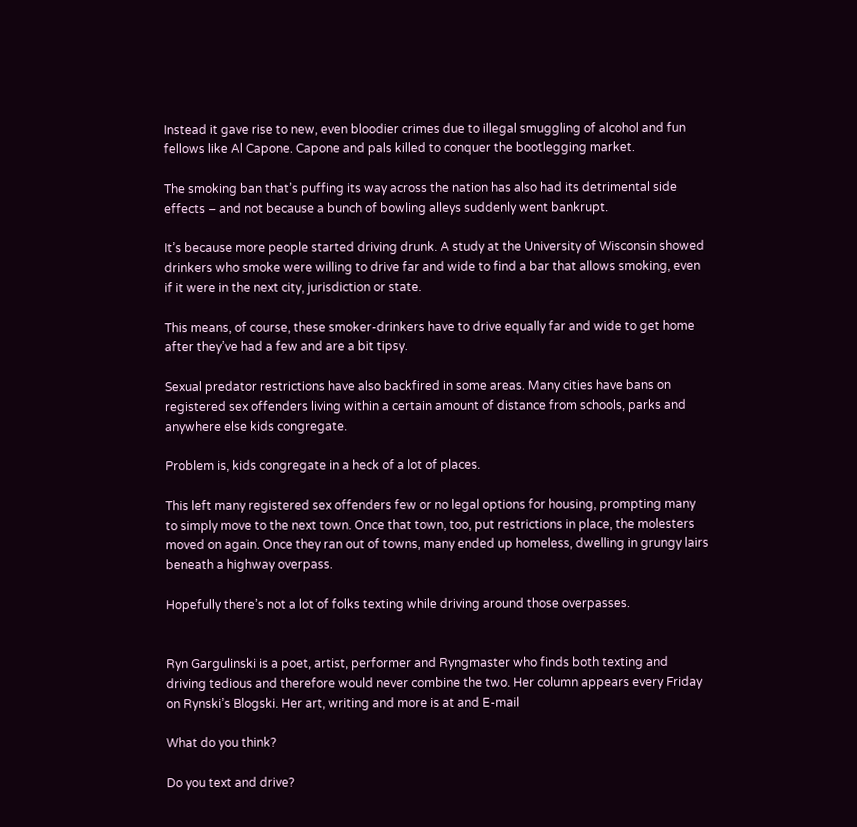Instead it gave rise to new, even bloodier crimes due to illegal smuggling of alcohol and fun fellows like Al Capone. Capone and pals killed to conquer the bootlegging market.

The smoking ban that’s puffing its way across the nation has also had its detrimental side effects – and not because a bunch of bowling alleys suddenly went bankrupt.

It’s because more people started driving drunk. A study at the University of Wisconsin showed drinkers who smoke were willing to drive far and wide to find a bar that allows smoking, even if it were in the next city, jurisdiction or state.

This means, of course, these smoker-drinkers have to drive equally far and wide to get home after they’ve had a few and are a bit tipsy.

Sexual predator restrictions have also backfired in some areas. Many cities have bans on registered sex offenders living within a certain amount of distance from schools, parks and anywhere else kids congregate.

Problem is, kids congregate in a heck of a lot of places.

This left many registered sex offenders few or no legal options for housing, prompting many to simply move to the next town. Once that town, too, put restrictions in place, the molesters moved on again. Once they ran out of towns, many ended up homeless, dwelling in grungy lairs beneath a highway overpass.

Hopefully there’s not a lot of folks texting while driving around those overpasses.


Ryn Gargulinski is a poet, artist, performer and Ryngmaster who finds both texting and driving tedious and therefore would never combine the two. Her column appears every Friday on Rynski’s Blogski. Her art, writing and more is at and E-mail

What do you think?

Do you text and drive?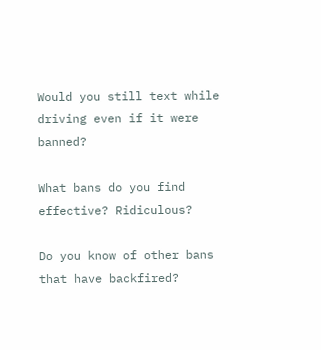Would you still text while driving even if it were banned?

What bans do you find effective? Ridiculous?

Do you know of other bans that have backfired?